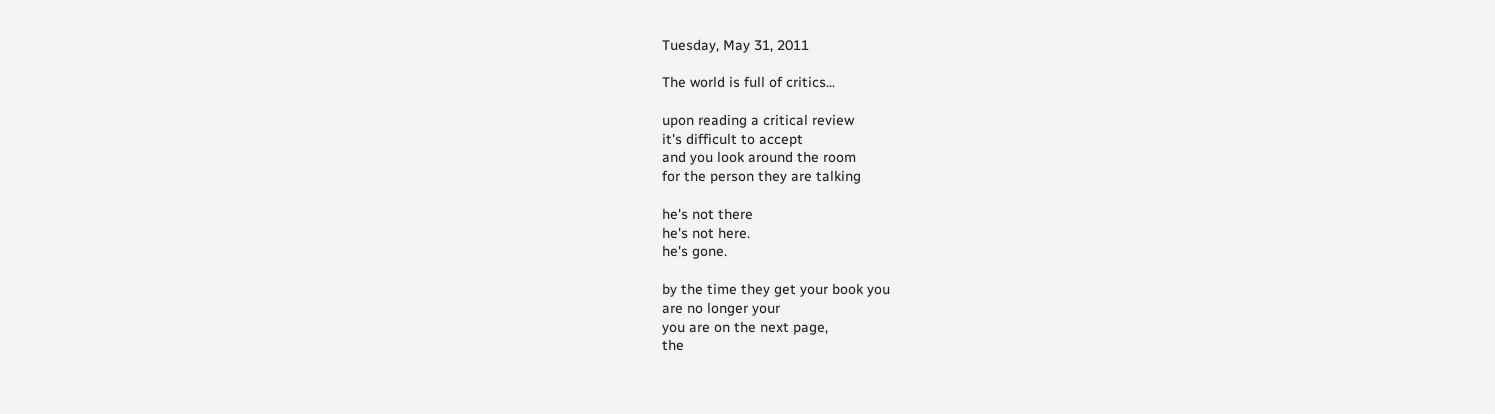Tuesday, May 31, 2011

The world is full of critics...

upon reading a critical review
it's difficult to accept
and you look around the room
for the person they are talking

he's not there
he's not here.
he's gone.

by the time they get your book you
are no longer your
you are on the next page,
the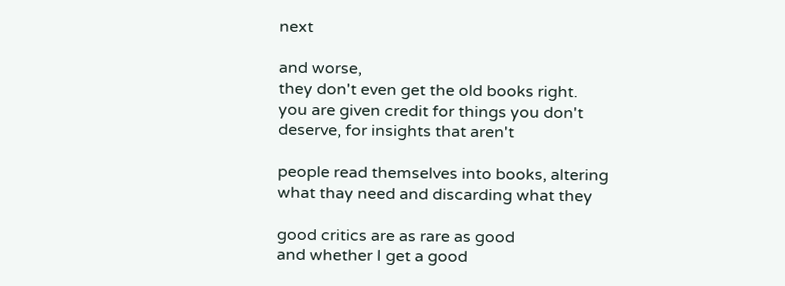next

and worse,
they don't even get the old books right.
you are given credit for things you don't
deserve, for insights that aren't

people read themselves into books, altering
what thay need and discarding what they

good critics are as rare as good
and whether I get a good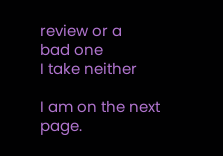review or a
bad one
I take neither

I am on the next page.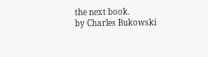the next book.
by Charles Bukowski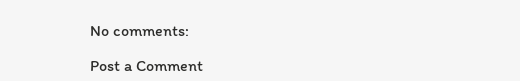No comments:

Post a Comment